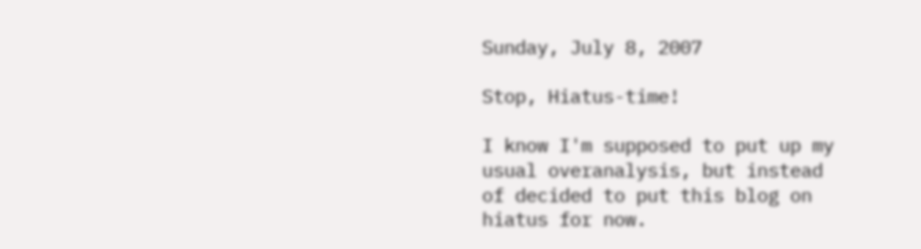Sunday, July 8, 2007

Stop, Hiatus-time!

I know I'm supposed to put up my usual overanalysis, but instead of decided to put this blog on hiatus for now.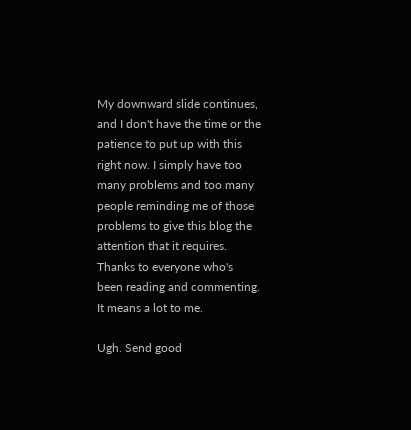My downward slide continues, and I don't have the time or the patience to put up with this right now. I simply have too many problems and too many people reminding me of those problems to give this blog the attention that it requires. Thanks to everyone who's been reading and commenting. It means a lot to me.

Ugh. Send good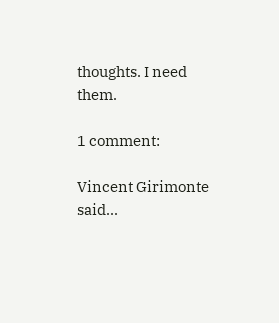thoughts. I need them.

1 comment:

Vincent Girimonte said...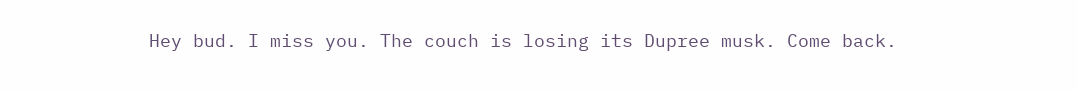Hey bud. I miss you. The couch is losing its Dupree musk. Come back.